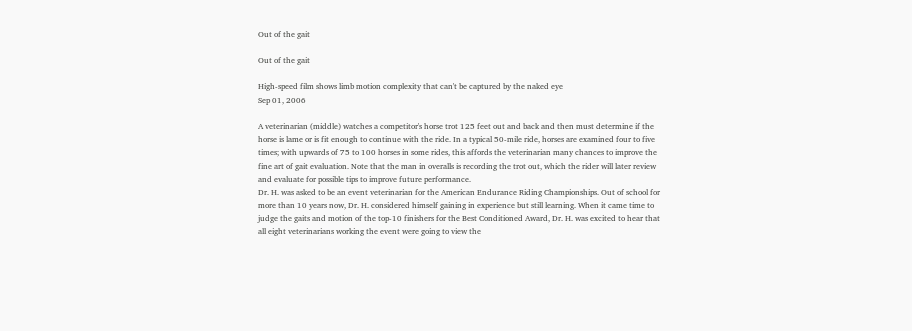Out of the gait

Out of the gait

High-speed film shows limb motion complexity that can't be captured by the naked eye
Sep 01, 2006

A veterinarian (middle) watches a competitor's horse trot 125 feet out and back and then must determine if the horse is lame or is fit enough to continue with the ride. In a typical 50-mile ride, horses are examined four to five times; with upwards of 75 to 100 horses in some rides, this affords the veterinarian many chances to improve the fine art of gait evaluation. Note that the man in overalls is recording the trot out, which the rider will later review and evaluate for possible tips to improve future performance.
Dr. H. was asked to be an event veterinarian for the American Endurance Riding Championships. Out of school for more than 10 years now, Dr. H. considered himself gaining in experience but still learning. When it came time to judge the gaits and motion of the top-10 finishers for the Best Conditioned Award, Dr. H. was excited to hear that all eight veterinarians working the event were going to view the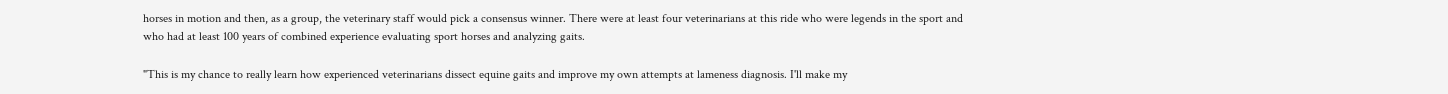horses in motion and then, as a group, the veterinary staff would pick a consensus winner. There were at least four veterinarians at this ride who were legends in the sport and who had at least 100 years of combined experience evaluating sport horses and analyzing gaits.

"This is my chance to really learn how experienced veterinarians dissect equine gaits and improve my own attempts at lameness diagnosis. I'll make my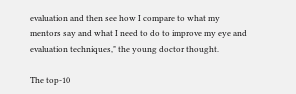evaluation and then see how I compare to what my mentors say and what I need to do to improve my eye and evaluation techniques," the young doctor thought.

The top-10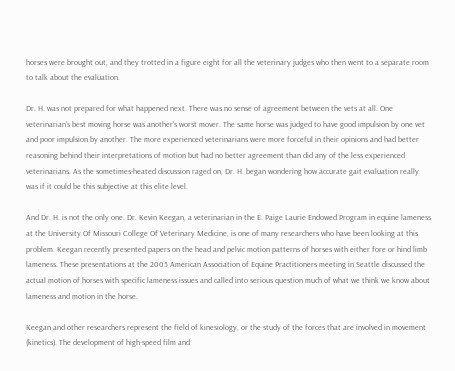horses were brought out, and they trotted in a figure eight for all the veterinary judges who then went to a separate room to talk about the evaluation.

Dr. H. was not prepared for what happened next. There was no sense of agreement between the vets at all. One veterinarian's best moving horse was another's worst mover. The same horse was judged to have good impulsion by one vet and poor impulsion by another. The more experienced veterinarians were more forceful in their opinions and had better reasoning behind their interpretations of motion but had no better agreement than did any of the less experienced veterinarians. As the sometimes-heated discussion raged on, Dr. H. began wondering how accurate gait evaluation really was if it could be this subjective at this elite level.

And Dr. H. is not the only one. Dr. Kevin Keegan, a veterinarian in the E. Paige Laurie Endowed Program in equine lameness at the University Of Missouri College Of Veterinary Medicine, is one of many researchers who have been looking at this problem. Keegan recently presented papers on the head and pelvic motion patterns of horses with either fore or hind limb lameness. These presentations at the 2005 American Association of Equine Practitioners meeting in Seattle discussed the actual motion of horses with specific lameness issues and called into serious question much of what we think we know about lameness and motion in the horse.

Keegan and other researchers represent the field of kinesiology, or the study of the forces that are involved in movement (kinetics). The development of high-speed film and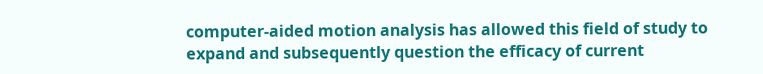computer-aided motion analysis has allowed this field of study to expand and subsequently question the efficacy of current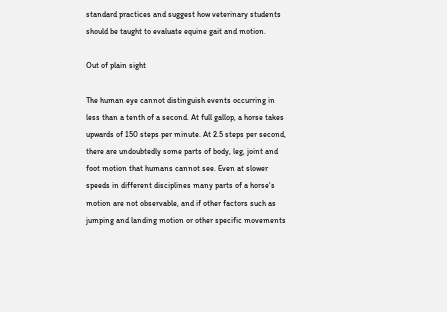standard practices and suggest how veterinary students should be taught to evaluate equine gait and motion.

Out of plain sight

The human eye cannot distinguish events occurring in less than a tenth of a second. At full gallop, a horse takes upwards of 150 steps per minute. At 2.5 steps per second, there are undoubtedly some parts of body, leg, joint and foot motion that humans cannot see. Even at slower speeds in different disciplines many parts of a horse's motion are not observable, and if other factors such as jumping and landing motion or other specific movements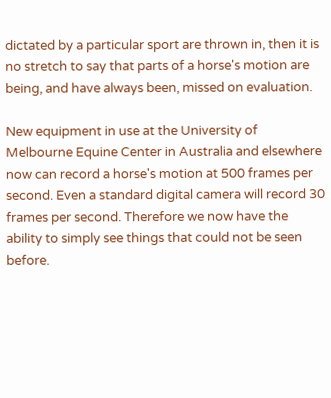dictated by a particular sport are thrown in, then it is no stretch to say that parts of a horse's motion are being, and have always been, missed on evaluation.

New equipment in use at the University of Melbourne Equine Center in Australia and elsewhere now can record a horse's motion at 500 frames per second. Even a standard digital camera will record 30 frames per second. Therefore we now have the ability to simply see things that could not be seen before.